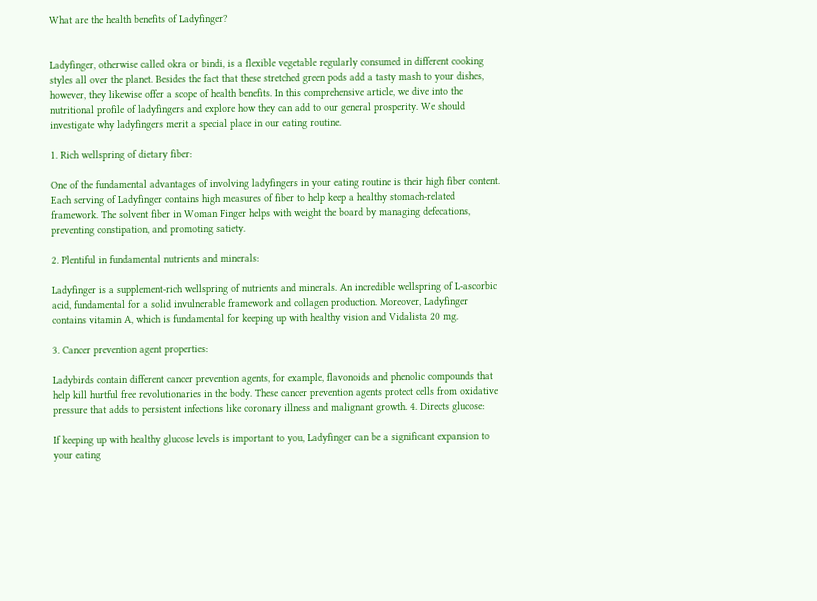What are the health benefits of Ladyfinger?


Ladyfinger, otherwise called okra or bindi, is a flexible vegetable regularly consumed in different cooking styles all over the planet. Besides the fact that these stretched green pods add a tasty mash to your dishes, however, they likewise offer a scope of health benefits. In this comprehensive article, we dive into the nutritional profile of ladyfingers and explore how they can add to our general prosperity. We should investigate why ladyfingers merit a special place in our eating routine.

1. Rich wellspring of dietary fiber:

One of the fundamental advantages of involving ladyfingers in your eating routine is their high fiber content. Each serving of Ladyfinger contains high measures of fiber to help keep a healthy stomach-related framework. The solvent fiber in Woman Finger helps with weight the board by managing defecations, preventing constipation, and promoting satiety.

2. Plentiful in fundamental nutrients and minerals:

Ladyfinger is a supplement-rich wellspring of nutrients and minerals. An incredible wellspring of L-ascorbic acid, fundamental for a solid invulnerable framework and collagen production. Moreover, Ladyfinger contains vitamin A, which is fundamental for keeping up with healthy vision and Vidalista 20 mg.

3. Cancer prevention agent properties:

Ladybirds contain different cancer prevention agents, for example, flavonoids and phenolic compounds that help kill hurtful free revolutionaries in the body. These cancer prevention agents protect cells from oxidative pressure that adds to persistent infections like coronary illness and malignant growth. 4. Directs glucose:

If keeping up with healthy glucose levels is important to you, Ladyfinger can be a significant expansion to your eating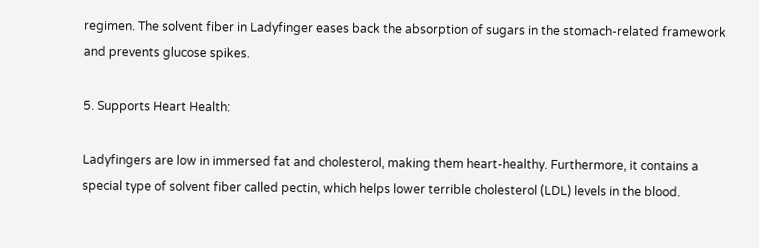regimen. The solvent fiber in Ladyfinger eases back the absorption of sugars in the stomach-related framework and prevents glucose spikes.

5. Supports Heart Health:

Ladyfingers are low in immersed fat and cholesterol, making them heart-healthy. Furthermore, it contains a special type of solvent fiber called pectin, which helps lower terrible cholesterol (LDL) levels in the blood.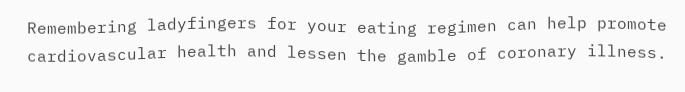Remembering ladyfingers for your eating regimen can help promote cardiovascular health and lessen the gamble of coronary illness.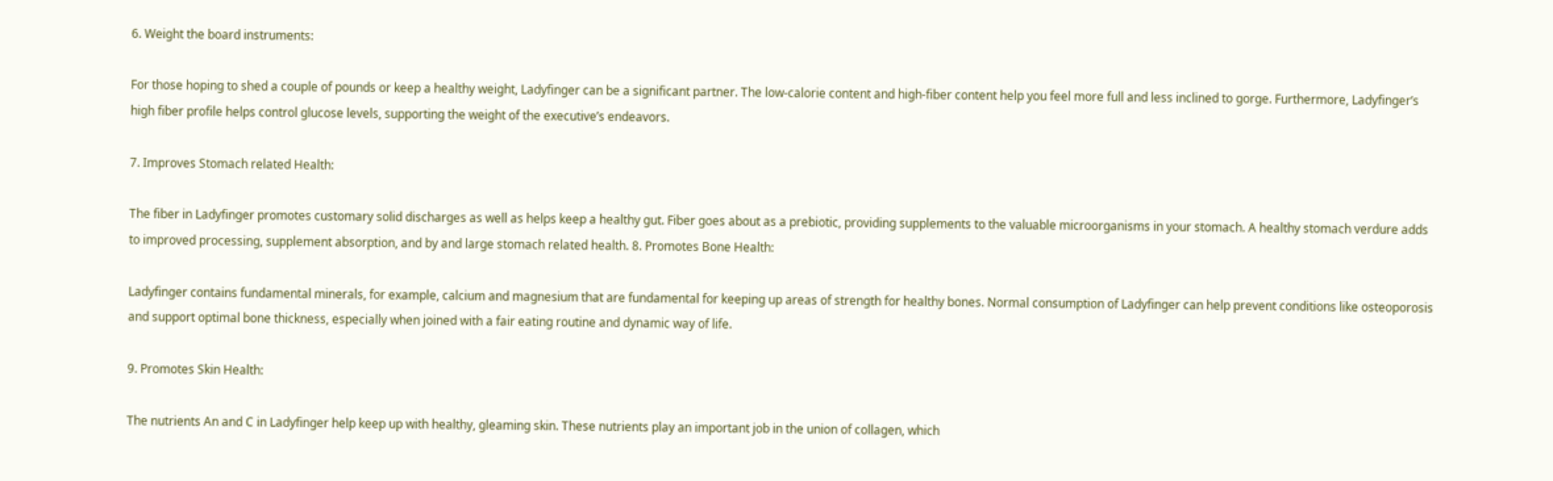6. Weight the board instruments:

For those hoping to shed a couple of pounds or keep a healthy weight, Ladyfinger can be a significant partner. The low-calorie content and high-fiber content help you feel more full and less inclined to gorge. Furthermore, Ladyfinger’s high fiber profile helps control glucose levels, supporting the weight of the executive’s endeavors.

7. Improves Stomach related Health:

The fiber in Ladyfinger promotes customary solid discharges as well as helps keep a healthy gut. Fiber goes about as a prebiotic, providing supplements to the valuable microorganisms in your stomach. A healthy stomach verdure adds to improved processing, supplement absorption, and by and large stomach related health. 8. Promotes Bone Health:

Ladyfinger contains fundamental minerals, for example, calcium and magnesium that are fundamental for keeping up areas of strength for healthy bones. Normal consumption of Ladyfinger can help prevent conditions like osteoporosis and support optimal bone thickness, especially when joined with a fair eating routine and dynamic way of life.

9. Promotes Skin Health:

The nutrients An and C in Ladyfinger help keep up with healthy, gleaming skin. These nutrients play an important job in the union of collagen, which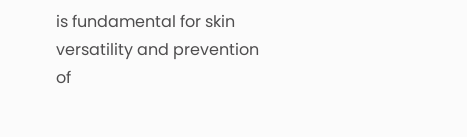is fundamental for skin versatility and prevention of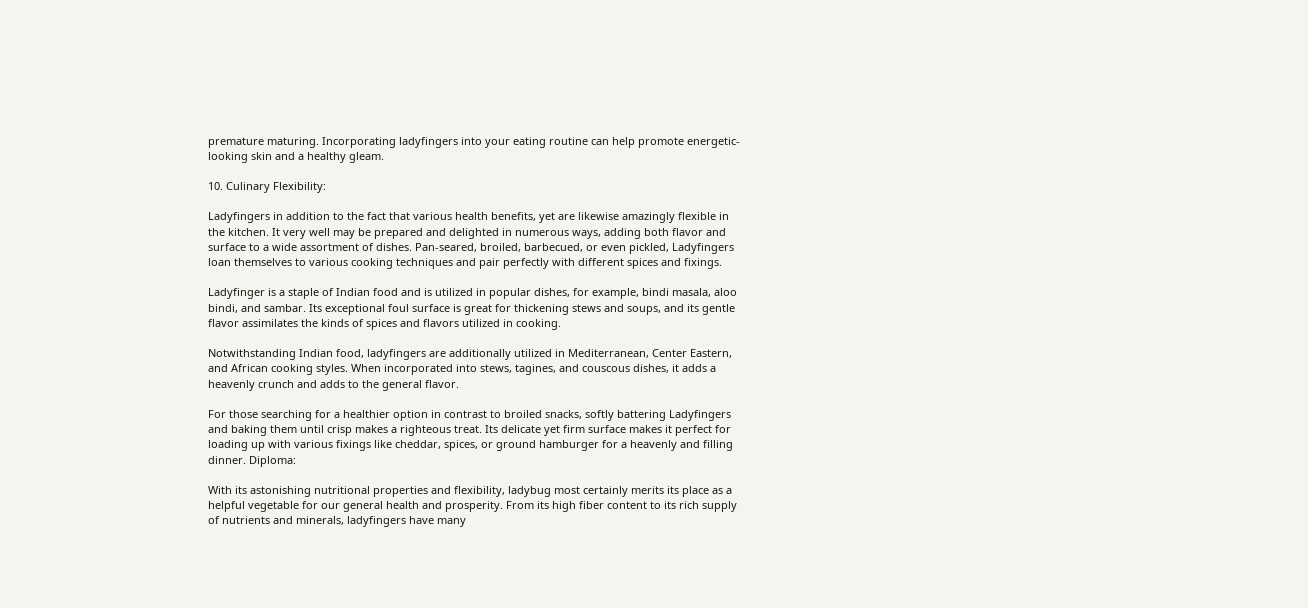premature maturing. Incorporating ladyfingers into your eating routine can help promote energetic-looking skin and a healthy gleam.

10. Culinary Flexibility:

Ladyfingers in addition to the fact that various health benefits, yet are likewise amazingly flexible in the kitchen. It very well may be prepared and delighted in numerous ways, adding both flavor and surface to a wide assortment of dishes. Pan-seared, broiled, barbecued, or even pickled, Ladyfingers loan themselves to various cooking techniques and pair perfectly with different spices and fixings.

Ladyfinger is a staple of Indian food and is utilized in popular dishes, for example, bindi masala, aloo bindi, and sambar. Its exceptional foul surface is great for thickening stews and soups, and its gentle flavor assimilates the kinds of spices and flavors utilized in cooking.

Notwithstanding Indian food, ladyfingers are additionally utilized in Mediterranean, Center Eastern, and African cooking styles. When incorporated into stews, tagines, and couscous dishes, it adds a heavenly crunch and adds to the general flavor.

For those searching for a healthier option in contrast to broiled snacks, softly battering Ladyfingers and baking them until crisp makes a righteous treat. Its delicate yet firm surface makes it perfect for loading up with various fixings like cheddar, spices, or ground hamburger for a heavenly and filling dinner. Diploma:

With its astonishing nutritional properties and flexibility, ladybug most certainly merits its place as a helpful vegetable for our general health and prosperity. From its high fiber content to its rich supply of nutrients and minerals, ladyfingers have many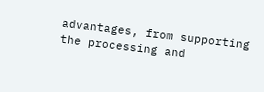advantages, from supporting the processing and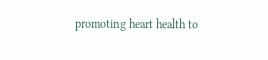promoting heart health to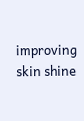improving skin shine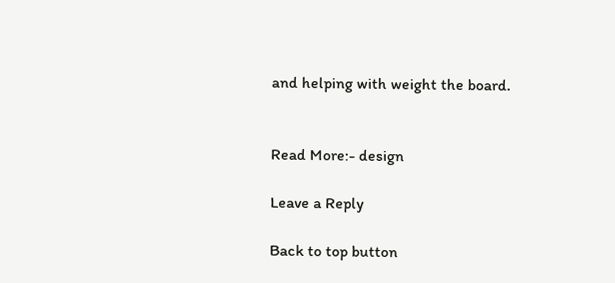and helping with weight the board.


Read More:- design

Leave a Reply

Back to top button